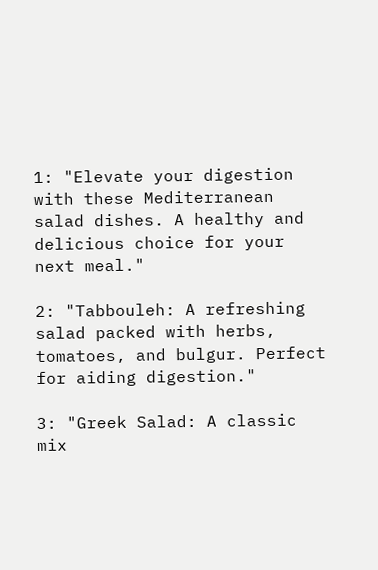1: "Elevate your digestion with these Mediterranean salad dishes. A healthy and delicious choice for your next meal."

2: "Tabbouleh: A refreshing salad packed with herbs, tomatoes, and bulgur. Perfect for aiding digestion."

3: "Greek Salad: A classic mix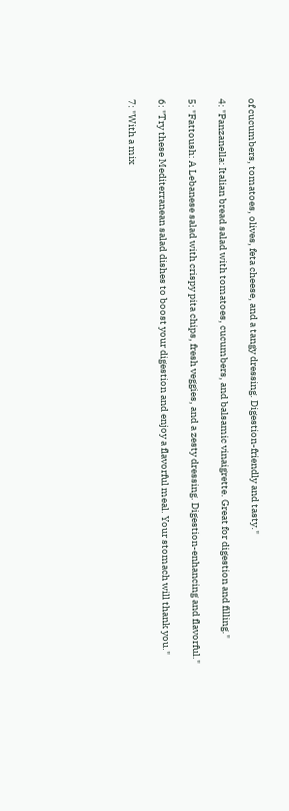of cucumbers, tomatoes, olives, feta cheese, and a tangy dressing. Digestion-friendly and tasty."

4: "Panzanella: Italian bread salad with tomatoes, cucumbers, and balsamic vinaigrette. Great for digestion and filling."

5: "Fattoush: A Lebanese salad with crispy pita chips, fresh veggies, and a zesty dressing. Digestion-enhancing and flavorful."

6: "Try these Mediterranean salad dishes to boost your digestion and enjoy a flavorful meal. Your stomach will thank you."

7: "With a mix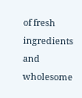of fresh ingredients and wholesome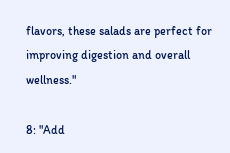flavors, these salads are perfect for improving digestion and overall wellness."

8: "Add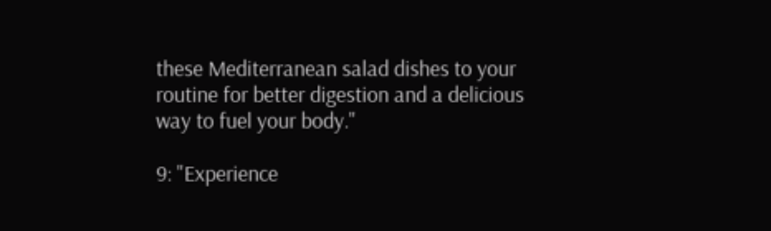these Mediterranean salad dishes to your routine for better digestion and a delicious way to fuel your body."

9: "Experience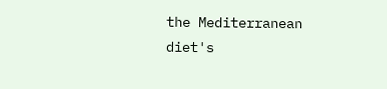the Mediterranean diet's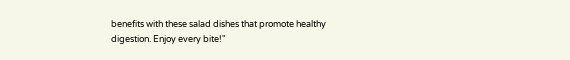benefits with these salad dishes that promote healthy digestion. Enjoy every bite!"